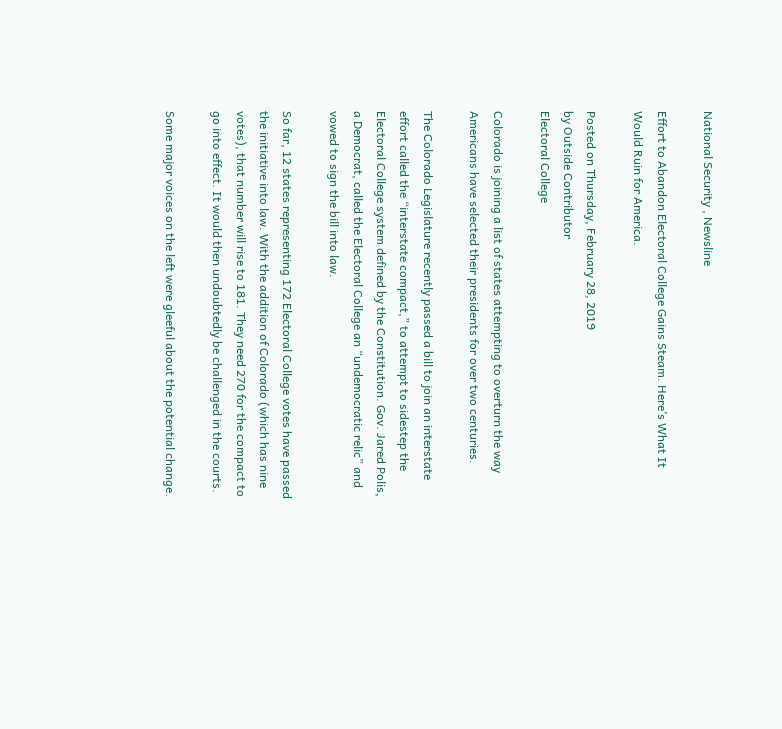National Security , Newsline

Effort to Abandon Electoral College Gains Steam. Here’s What It Would Ruin for America.

Posted on Thursday, February 28, 2019
by Outside Contributor
Electoral College

Colorado is joining a list of states attempting to overturn the way Americans have selected their presidents for over two centuries.

The Colorado Legislature recently passed a bill to join an interstate effort called the “interstate compact,” to attempt to sidestep the Electoral College system defined by the Constitution. Gov. Jared Polis, a Democrat, called the Electoral College an “undemocratic relic” and vowed to sign the bill into law.

So far, 12 states representing 172 Electoral College votes have passed the initiative into law. With the addition of Colorado (which has nine votes), that number will rise to 181. They need 270 for the compact to go into effect. It would then undoubtedly be challenged in the courts.

Some major voices on the left were gleeful about the potential change.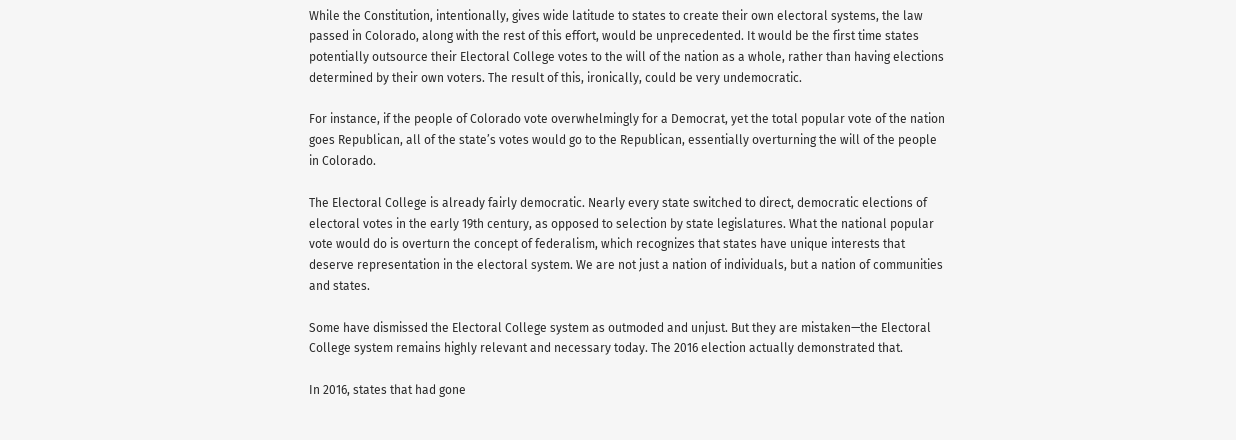While the Constitution, intentionally, gives wide latitude to states to create their own electoral systems, the law passed in Colorado, along with the rest of this effort, would be unprecedented. It would be the first time states potentially outsource their Electoral College votes to the will of the nation as a whole, rather than having elections determined by their own voters. The result of this, ironically, could be very undemocratic.

For instance, if the people of Colorado vote overwhelmingly for a Democrat, yet the total popular vote of the nation goes Republican, all of the state’s votes would go to the Republican, essentially overturning the will of the people in Colorado.

The Electoral College is already fairly democratic. Nearly every state switched to direct, democratic elections of electoral votes in the early 19th century, as opposed to selection by state legislatures. What the national popular vote would do is overturn the concept of federalism, which recognizes that states have unique interests that deserve representation in the electoral system. We are not just a nation of individuals, but a nation of communities and states.

Some have dismissed the Electoral College system as outmoded and unjust. But they are mistaken—the Electoral College system remains highly relevant and necessary today. The 2016 election actually demonstrated that.

In 2016, states that had gone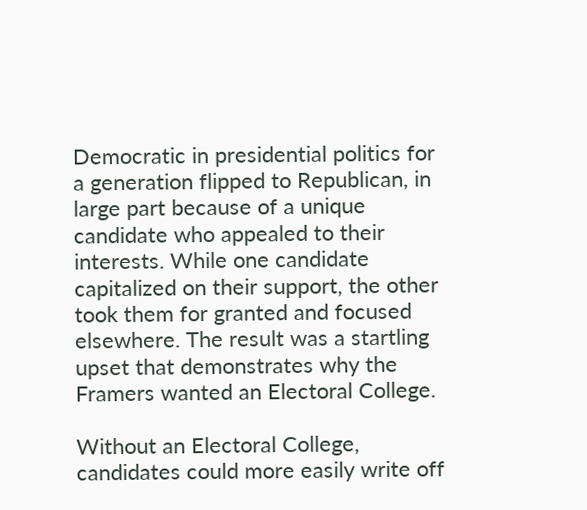Democratic in presidential politics for a generation flipped to Republican, in large part because of a unique candidate who appealed to their interests. While one candidate capitalized on their support, the other took them for granted and focused elsewhere. The result was a startling upset that demonstrates why the Framers wanted an Electoral College.

Without an Electoral College, candidates could more easily write off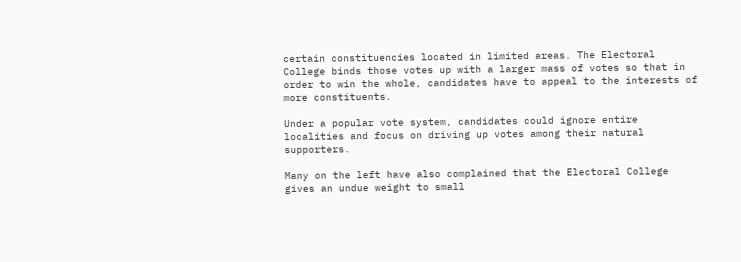certain constituencies located in limited areas. The Electoral College binds those votes up with a larger mass of votes so that in order to win the whole, candidates have to appeal to the interests of more constituents.

Under a popular vote system, candidates could ignore entire localities and focus on driving up votes among their natural supporters.

Many on the left have also complained that the Electoral College gives an undue weight to small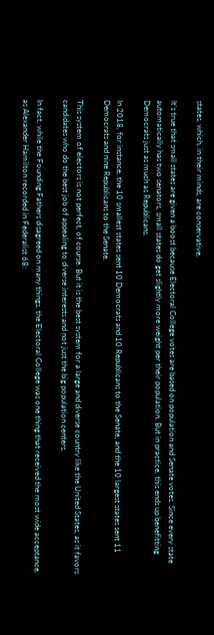states, which, in their minds, are conservative.

It’s true that small states are given a boost because Electoral College votes are based on population and Senate votes. Since every state automatically has two senators, small states do get slightly more weight per their population. But in practice, this ends up benefitting Democrats just as much as Republicans.

In 2018, for instance, the 10 smallest states sent 10 Democrats and 10 Republicans to the Senate, and the 10 largest states sent 11 Democrats and nine Republicans to the Senate.

This system of electors is not perfect, of course. But it is the best system for a large and diverse country like the United States, as it favors candidates who do the best job of appealing to diverse interests and not just the big population centers.

In fact, while the Founding Fathers disagreed on many things, the Electoral College was one thing that received the most wide acceptance, as Alexander Hamilton recorded in Federalist 68: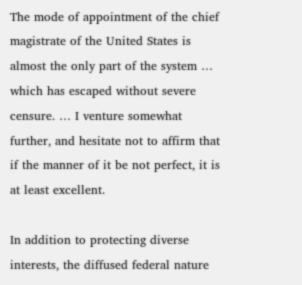The mode of appointment of the chief magistrate of the United States is almost the only part of the system … which has escaped without severe censure. … I venture somewhat further, and hesitate not to affirm that if the manner of it be not perfect, it is at least excellent.

In addition to protecting diverse interests, the diffused federal nature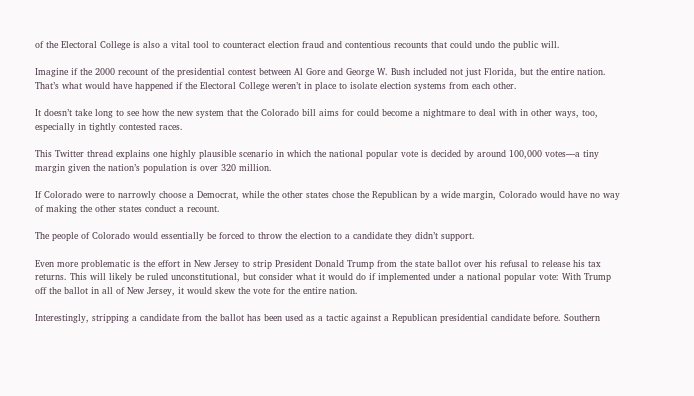of the Electoral College is also a vital tool to counteract election fraud and contentious recounts that could undo the public will.

Imagine if the 2000 recount of the presidential contest between Al Gore and George W. Bush included not just Florida, but the entire nation. That’s what would have happened if the Electoral College weren’t in place to isolate election systems from each other.

It doesn’t take long to see how the new system that the Colorado bill aims for could become a nightmare to deal with in other ways, too, especially in tightly contested races.

This Twitter thread explains one highly plausible scenario in which the national popular vote is decided by around 100,000 votes—a tiny margin given the nation’s population is over 320 million.

If Colorado were to narrowly choose a Democrat, while the other states chose the Republican by a wide margin, Colorado would have no way of making the other states conduct a recount.

The people of Colorado would essentially be forced to throw the election to a candidate they didn’t support.

Even more problematic is the effort in New Jersey to strip President Donald Trump from the state ballot over his refusal to release his tax returns. This will likely be ruled unconstitutional, but consider what it would do if implemented under a national popular vote: With Trump off the ballot in all of New Jersey, it would skew the vote for the entire nation.

Interestingly, stripping a candidate from the ballot has been used as a tactic against a Republican presidential candidate before. Southern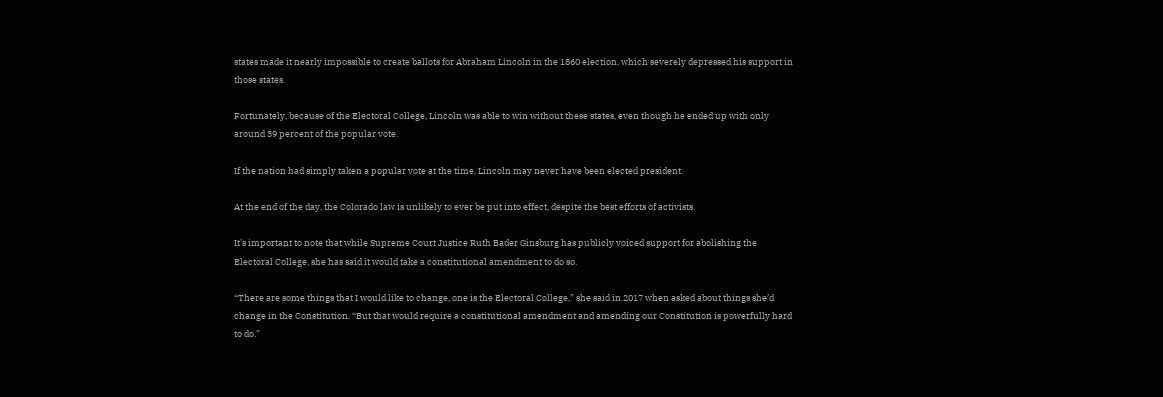states made it nearly impossible to create ballots for Abraham Lincoln in the 1860 election, which severely depressed his support in those states.

Fortunately, because of the Electoral College, Lincoln was able to win without these states, even though he ended up with only around 39 percent of the popular vote.

If the nation had simply taken a popular vote at the time, Lincoln may never have been elected president.

At the end of the day, the Colorado law is unlikely to ever be put into effect, despite the best efforts of activists.

It’s important to note that while Supreme Court Justice Ruth Bader Ginsburg has publicly voiced support for abolishing the Electoral College, she has said it would take a constitutional amendment to do so.

“There are some things that I would like to change, one is the Electoral College,” she said in 2017 when asked about things she’d change in the Constitution. “But that would require a constitutional amendment and amending our Constitution is powerfully hard to do.”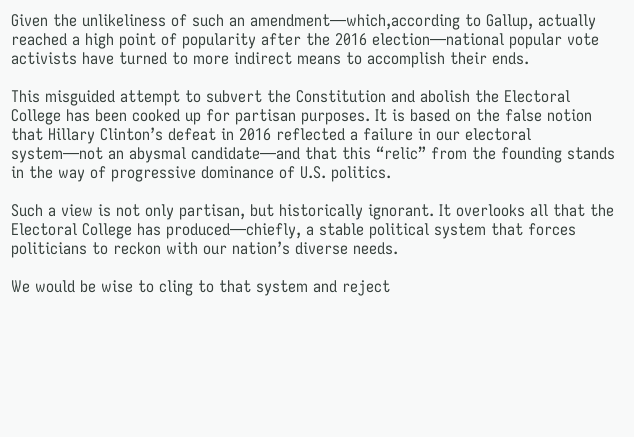Given the unlikeliness of such an amendment—which,according to Gallup, actually reached a high point of popularity after the 2016 election—national popular vote activists have turned to more indirect means to accomplish their ends.

This misguided attempt to subvert the Constitution and abolish the Electoral College has been cooked up for partisan purposes. It is based on the false notion that Hillary Clinton’s defeat in 2016 reflected a failure in our electoral system—not an abysmal candidate—and that this “relic” from the founding stands in the way of progressive dominance of U.S. politics.

Such a view is not only partisan, but historically ignorant. It overlooks all that the Electoral College has produced—chiefly, a stable political system that forces politicians to reckon with our nation’s diverse needs.

We would be wise to cling to that system and reject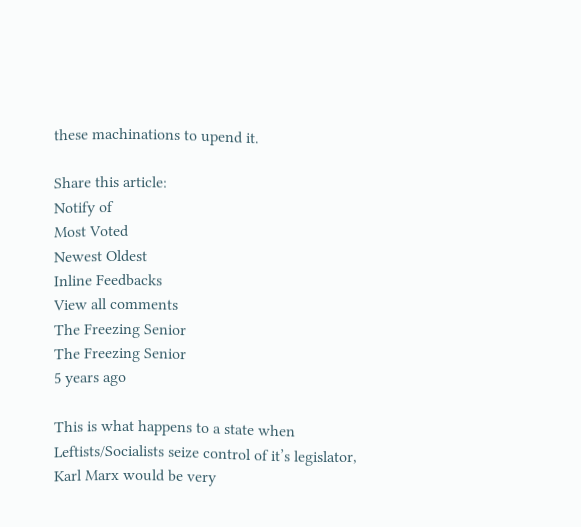these machinations to upend it.

Share this article:
Notify of
Most Voted
Newest Oldest
Inline Feedbacks
View all comments
The Freezing Senior
The Freezing Senior
5 years ago

This is what happens to a state when Leftists/Socialists seize control of it’s legislator,
Karl Marx would be very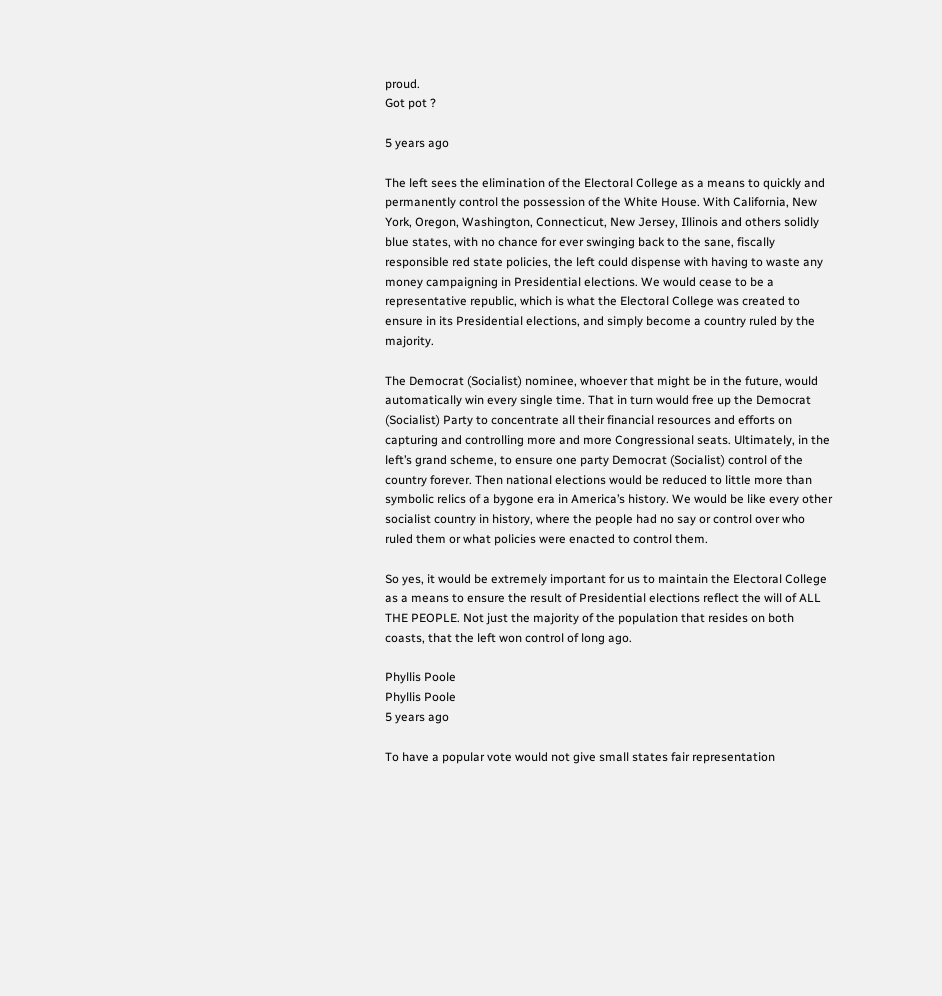proud.
Got pot ?

5 years ago

The left sees the elimination of the Electoral College as a means to quickly and permanently control the possession of the White House. With California, New York, Oregon, Washington, Connecticut, New Jersey, Illinois and others solidly blue states, with no chance for ever swinging back to the sane, fiscally responsible red state policies, the left could dispense with having to waste any money campaigning in Presidential elections. We would cease to be a representative republic, which is what the Electoral College was created to ensure in its Presidential elections, and simply become a country ruled by the majority.

The Democrat (Socialist) nominee, whoever that might be in the future, would automatically win every single time. That in turn would free up the Democrat (Socialist) Party to concentrate all their financial resources and efforts on capturing and controlling more and more Congressional seats. Ultimately, in the left’s grand scheme, to ensure one party Democrat (Socialist) control of the country forever. Then national elections would be reduced to little more than symbolic relics of a bygone era in America’s history. We would be like every other socialist country in history, where the people had no say or control over who ruled them or what policies were enacted to control them.

So yes, it would be extremely important for us to maintain the Electoral College as a means to ensure the result of Presidential elections reflect the will of ALL THE PEOPLE. Not just the majority of the population that resides on both coasts, that the left won control of long ago.

Phyllis Poole
Phyllis Poole
5 years ago

To have a popular vote would not give small states fair representation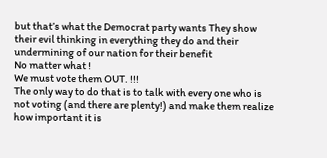but that’s what the Democrat party wants They show their evil thinking in everything they do and their undermining of our nation for their benefit
No matter what !
We must vote them OUT. !!!
The only way to do that is to talk with every one who is not voting (and there are plenty!) and make them realize how important it is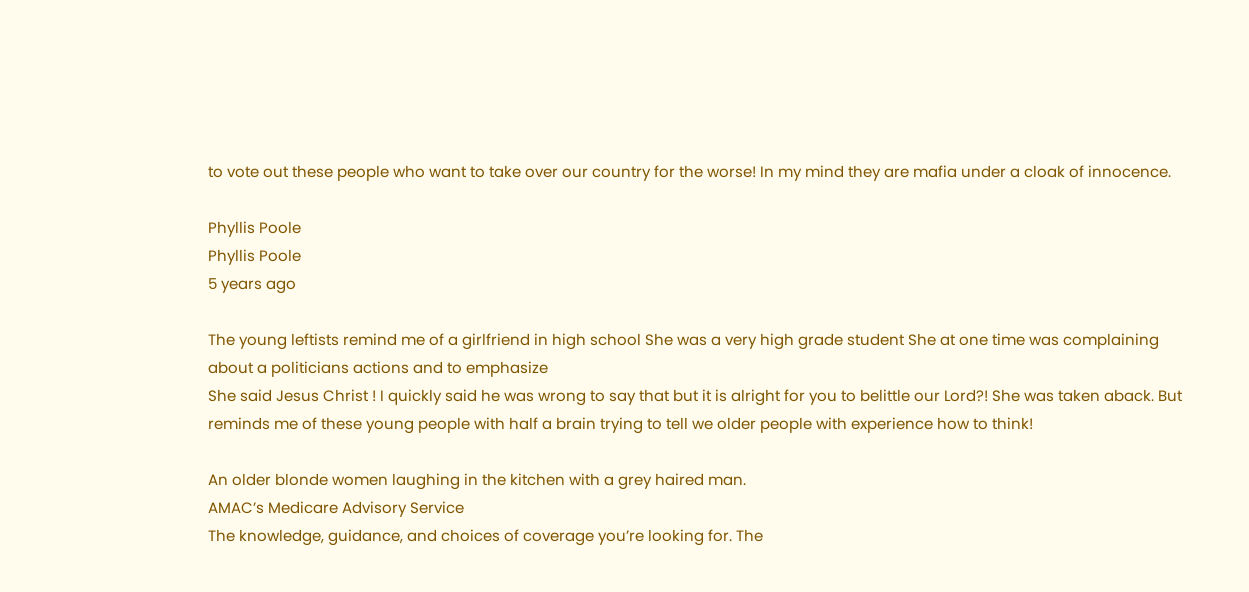to vote out these people who want to take over our country for the worse! In my mind they are mafia under a cloak of innocence.

Phyllis Poole
Phyllis Poole
5 years ago

The young leftists remind me of a girlfriend in high school She was a very high grade student She at one time was complaining about a politicians actions and to emphasize
She said Jesus Christ ! I quickly said he was wrong to say that but it is alright for you to belittle our Lord?! She was taken aback. But reminds me of these young people with half a brain trying to tell we older people with experience how to think!

An older blonde women laughing in the kitchen with a grey haired man.
AMAC’s Medicare Advisory Service
The knowledge, guidance, and choices of coverage you’re looking for. The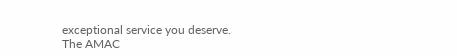exceptional service you deserve.
The AMAC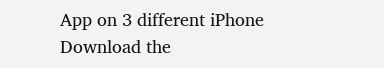App on 3 different iPhone
Download the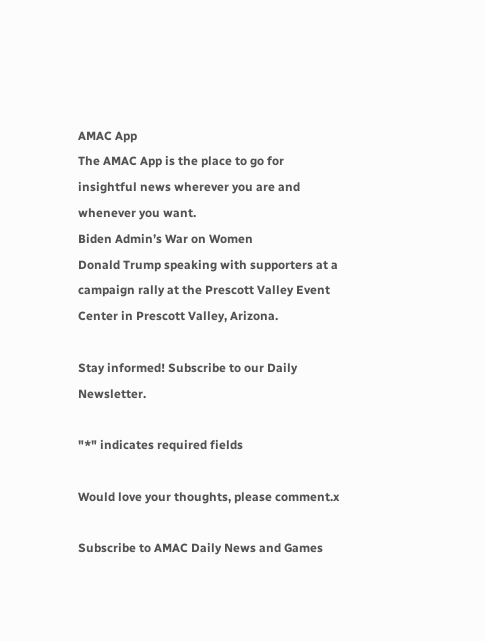AMAC App
The AMAC App is the place to go for insightful news wherever you are and whenever you want.
Biden Admin’s War on Women
Donald Trump speaking with supporters at a campaign rally at the Prescott Valley Event Center in Prescott Valley, Arizona.

Stay informed! Subscribe to our Daily Newsletter.

"*" indicates required fields

Would love your thoughts, please comment.x

Subscribe to AMAC Daily News and Games